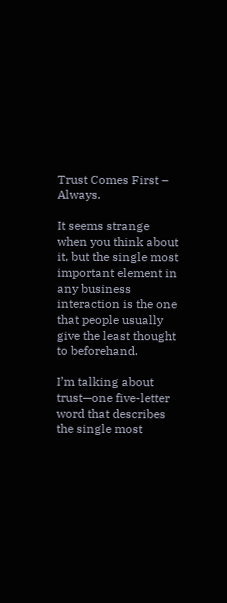Trust Comes First – Always.

It seems strange when you think about it, but the single most important element in any business interaction is the one that people usually give the least thought to beforehand.

I’m talking about trust—one five-letter word that describes the single most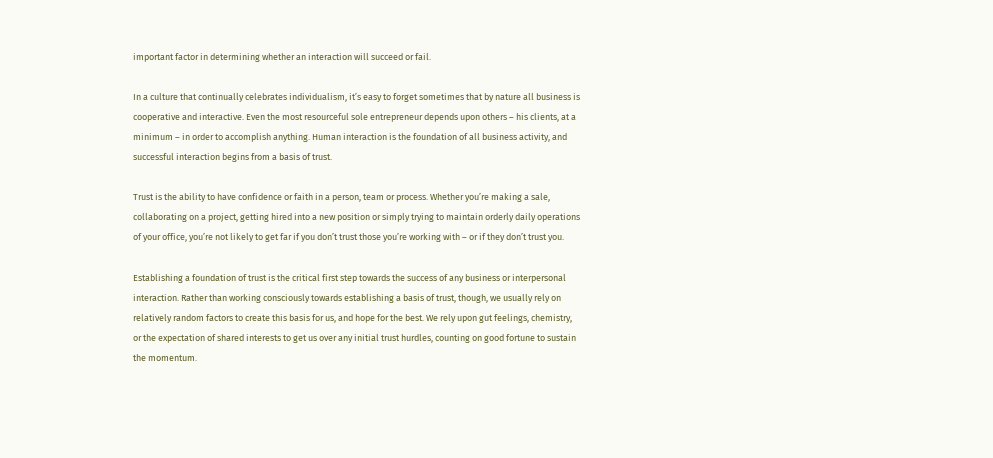important factor in determining whether an interaction will succeed or fail.

In a culture that continually celebrates individualism, it’s easy to forget sometimes that by nature all business is cooperative and interactive. Even the most resourceful sole entrepreneur depends upon others – his clients, at a minimum – in order to accomplish anything. Human interaction is the foundation of all business activity, and successful interaction begins from a basis of trust.

Trust is the ability to have confidence or faith in a person, team or process. Whether you’re making a sale, collaborating on a project, getting hired into a new position or simply trying to maintain orderly daily operations of your office, you’re not likely to get far if you don’t trust those you’re working with – or if they don’t trust you.

Establishing a foundation of trust is the critical first step towards the success of any business or interpersonal interaction. Rather than working consciously towards establishing a basis of trust, though, we usually rely on relatively random factors to create this basis for us, and hope for the best. We rely upon gut feelings, chemistry, or the expectation of shared interests to get us over any initial trust hurdles, counting on good fortune to sustain the momentum.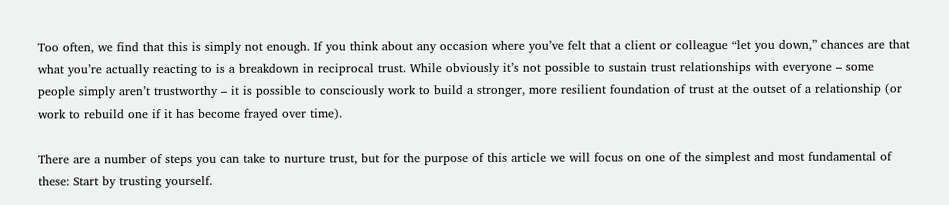Too often, we find that this is simply not enough. If you think about any occasion where you’ve felt that a client or colleague “let you down,” chances are that what you’re actually reacting to is a breakdown in reciprocal trust. While obviously it’s not possible to sustain trust relationships with everyone – some people simply aren’t trustworthy – it is possible to consciously work to build a stronger, more resilient foundation of trust at the outset of a relationship (or work to rebuild one if it has become frayed over time).

There are a number of steps you can take to nurture trust, but for the purpose of this article we will focus on one of the simplest and most fundamental of these: Start by trusting yourself.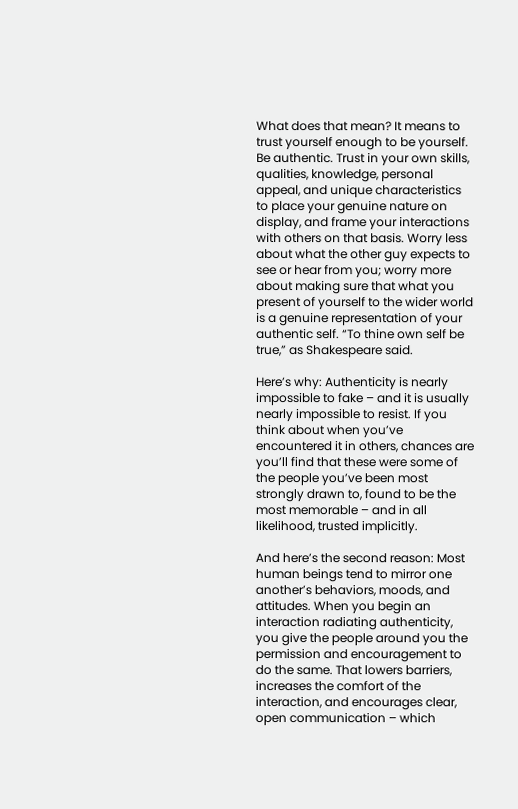What does that mean? It means to trust yourself enough to be yourself. Be authentic. Trust in your own skills, qualities, knowledge, personal appeal, and unique characteristics to place your genuine nature on display, and frame your interactions with others on that basis. Worry less about what the other guy expects to see or hear from you; worry more about making sure that what you present of yourself to the wider world is a genuine representation of your authentic self. “To thine own self be true,” as Shakespeare said.

Here’s why: Authenticity is nearly impossible to fake – and it is usually nearly impossible to resist. If you think about when you’ve encountered it in others, chances are you’ll find that these were some of the people you’ve been most strongly drawn to, found to be the most memorable – and in all likelihood, trusted implicitly.

And here’s the second reason: Most human beings tend to mirror one another’s behaviors, moods, and attitudes. When you begin an interaction radiating authenticity, you give the people around you the permission and encouragement to do the same. That lowers barriers, increases the comfort of the interaction, and encourages clear, open communication – which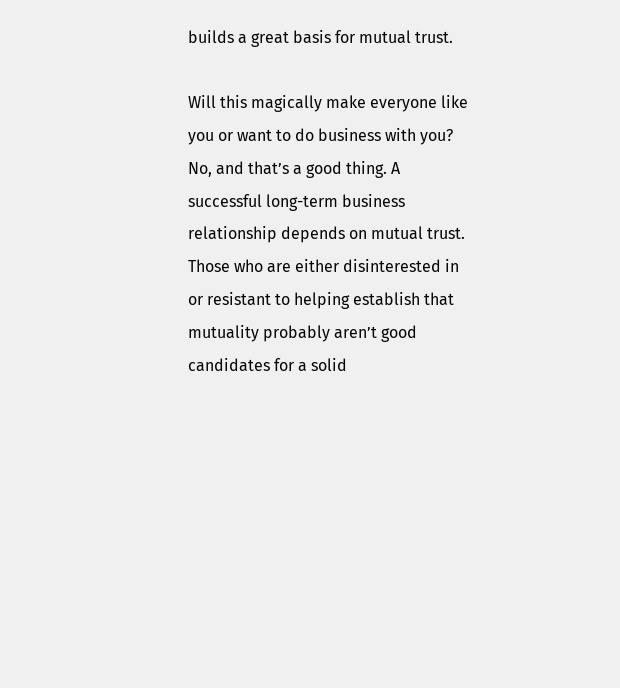builds a great basis for mutual trust.

Will this magically make everyone like you or want to do business with you? No, and that’s a good thing. A successful long-term business relationship depends on mutual trust. Those who are either disinterested in or resistant to helping establish that mutuality probably aren’t good candidates for a solid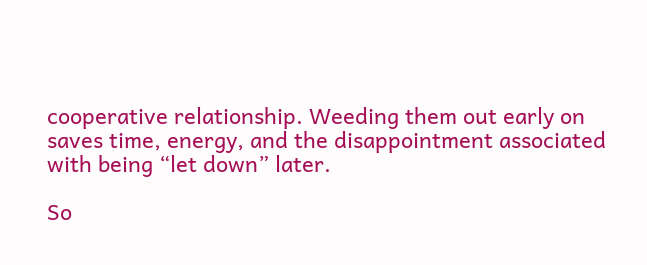cooperative relationship. Weeding them out early on saves time, energy, and the disappointment associated with being “let down” later.

So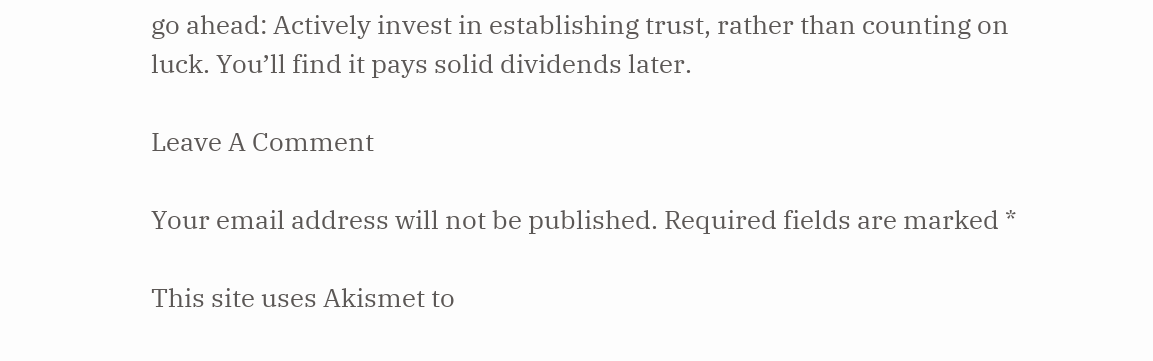go ahead: Actively invest in establishing trust, rather than counting on luck. You’ll find it pays solid dividends later.

Leave A Comment

Your email address will not be published. Required fields are marked *

This site uses Akismet to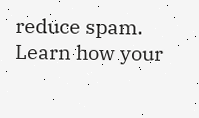reduce spam. Learn how your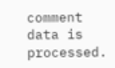comment data is processed.